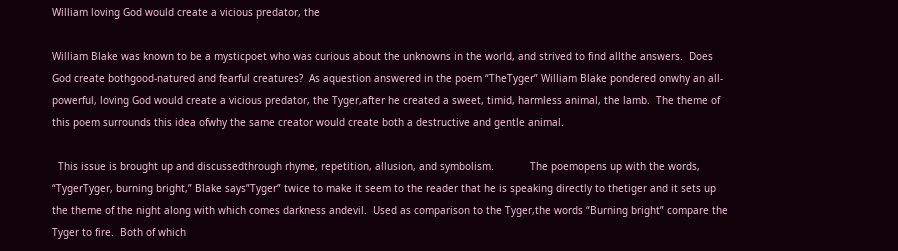William loving God would create a vicious predator, the

William Blake was known to be a mysticpoet who was curious about the unknowns in the world, and strived to find allthe answers.  Does God create bothgood-natured and fearful creatures?  As aquestion answered in the poem “TheTyger” William Blake pondered onwhy an all-powerful, loving God would create a vicious predator, the Tyger,after he created a sweet, timid, harmless animal, the lamb.  The theme of this poem surrounds this idea ofwhy the same creator would create both a destructive and gentle animal.

  This issue is brought up and discussedthrough rhyme, repetition, allusion, and symbolism.            The poemopens up with the words, “TygerTyger, burning bright,” Blake says”Tyger” twice to make it seem to the reader that he is speaking directly to thetiger and it sets up the theme of the night along with which comes darkness andevil.  Used as comparison to the Tyger,the words “Burning bright” compare the Tyger to fire.  Both of which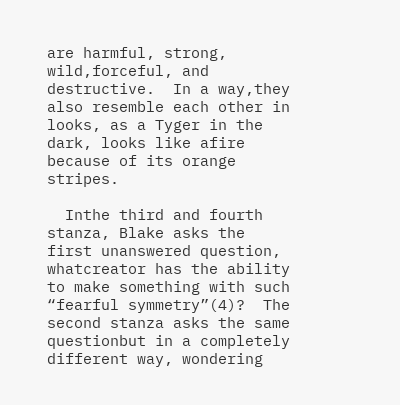are harmful, strong, wild,forceful, and destructive.  In a way,they also resemble each other in looks, as a Tyger in the dark, looks like afire because of its orange stripes.

  Inthe third and fourth stanza, Blake asks the first unanswered question, whatcreator has the ability to make something with such “fearful symmetry”(4)?  The second stanza asks the same questionbut in a completely different way, wondering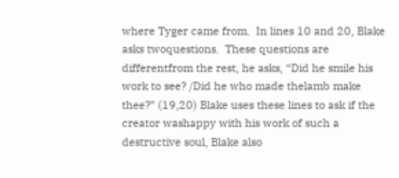where Tyger came from.  In lines 10 and 20, Blake asks twoquestions.  These questions are differentfrom the rest, he asks, “Did he smile his work to see? /Did he who made thelamb make thee?” (19,20) Blake uses these lines to ask if the creator washappy with his work of such a destructive soul, Blake also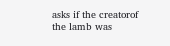asks if the creatorof the lamb was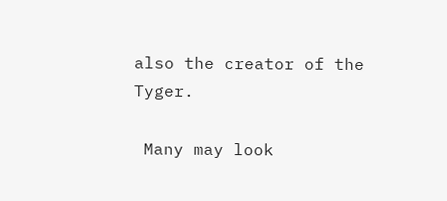also the creator of the Tyger.

 Many may look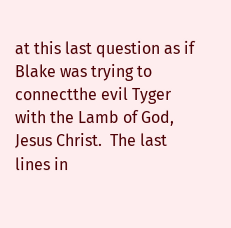at this last question as if Blake was trying to connectthe evil Tyger with the Lamb of God, Jesus Christ.  The last lines in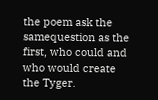the poem ask the samequestion as the first, who could and who would create the Tyger.